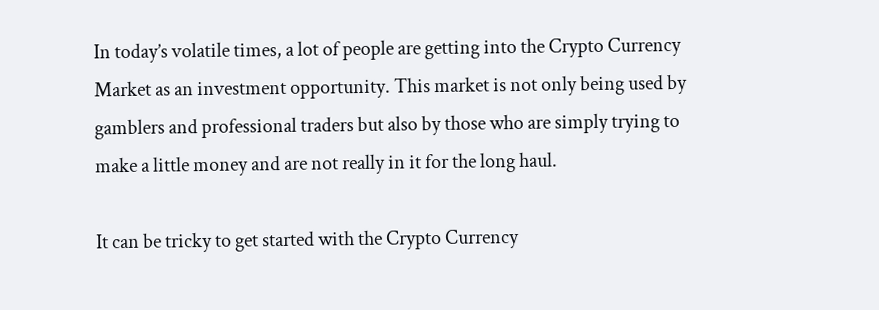In today’s volatile times, a lot of people are getting into the Crypto Currency Market as an investment opportunity. This market is not only being used by gamblers and professional traders but also by those who are simply trying to make a little money and are not really in it for the long haul.

It can be tricky to get started with the Crypto Currency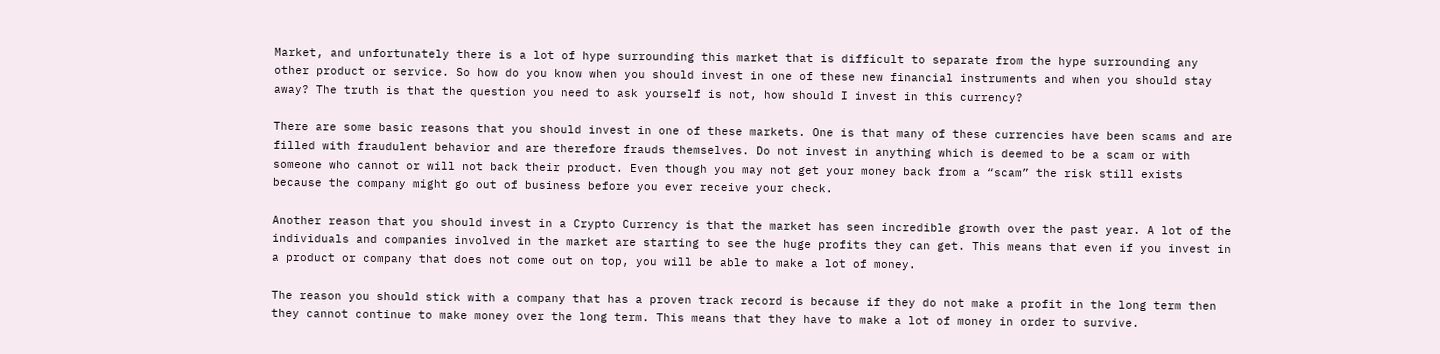Market, and unfortunately there is a lot of hype surrounding this market that is difficult to separate from the hype surrounding any other product or service. So how do you know when you should invest in one of these new financial instruments and when you should stay away? The truth is that the question you need to ask yourself is not, how should I invest in this currency?

There are some basic reasons that you should invest in one of these markets. One is that many of these currencies have been scams and are filled with fraudulent behavior and are therefore frauds themselves. Do not invest in anything which is deemed to be a scam or with someone who cannot or will not back their product. Even though you may not get your money back from a “scam” the risk still exists because the company might go out of business before you ever receive your check.

Another reason that you should invest in a Crypto Currency is that the market has seen incredible growth over the past year. A lot of the individuals and companies involved in the market are starting to see the huge profits they can get. This means that even if you invest in a product or company that does not come out on top, you will be able to make a lot of money.

The reason you should stick with a company that has a proven track record is because if they do not make a profit in the long term then they cannot continue to make money over the long term. This means that they have to make a lot of money in order to survive.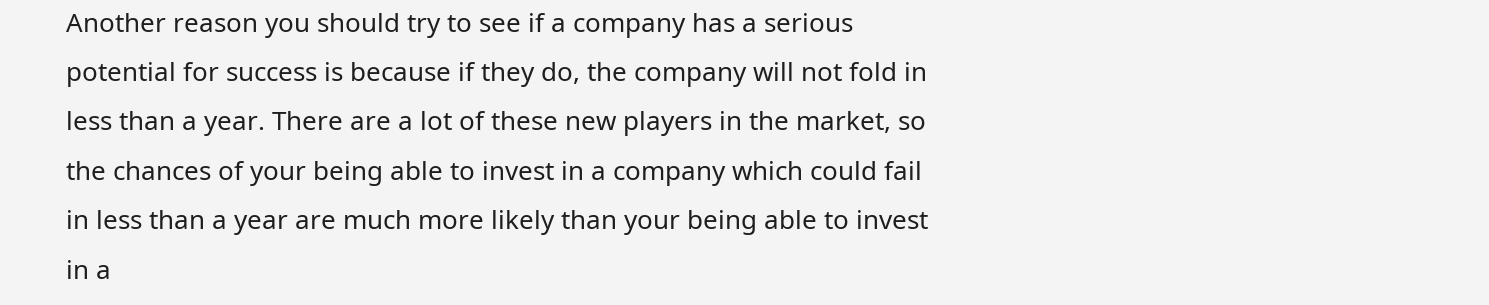Another reason you should try to see if a company has a serious potential for success is because if they do, the company will not fold in less than a year. There are a lot of these new players in the market, so the chances of your being able to invest in a company which could fail in less than a year are much more likely than your being able to invest in a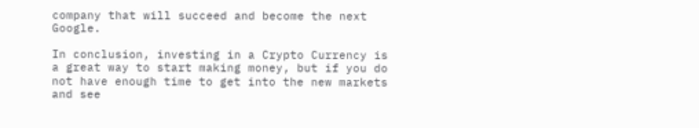company that will succeed and become the next Google.

In conclusion, investing in a Crypto Currency is a great way to start making money, but if you do not have enough time to get into the new markets and see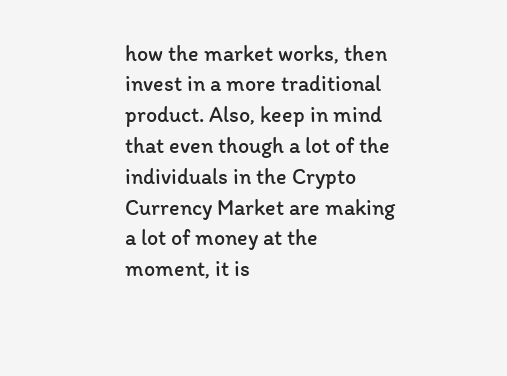how the market works, then invest in a more traditional product. Also, keep in mind that even though a lot of the individuals in the Crypto Currency Market are making a lot of money at the moment, it is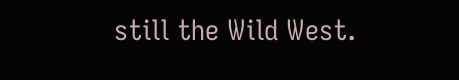still the Wild West.